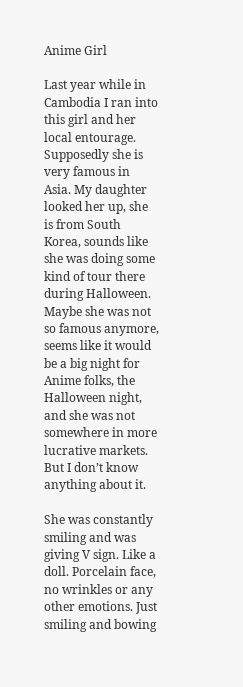Anime Girl

Last year while in Cambodia I ran into this girl and her local entourage. Supposedly she is very famous in Asia. My daughter looked her up, she is from South Korea, sounds like she was doing some kind of tour there during Halloween. Maybe she was not so famous anymore, seems like it would be a big night for Anime folks, the Halloween night, and she was not somewhere in more lucrative markets. But I don’t know anything about it.

She was constantly smiling and was giving V sign. Like a doll. Porcelain face, no wrinkles or any other emotions. Just smiling and bowing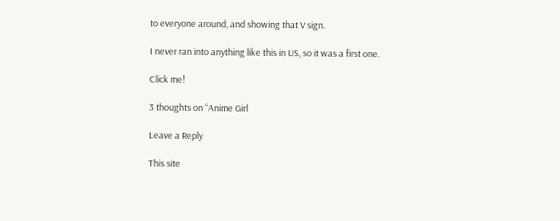to everyone around, and showing that V sign.

I never ran into anything like this in US, so it was a first one.

Click me!

3 thoughts on “Anime Girl

Leave a Reply

This site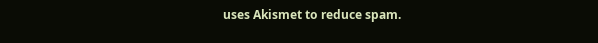uses Akismet to reduce spam.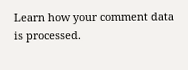Learn how your comment data is processed.